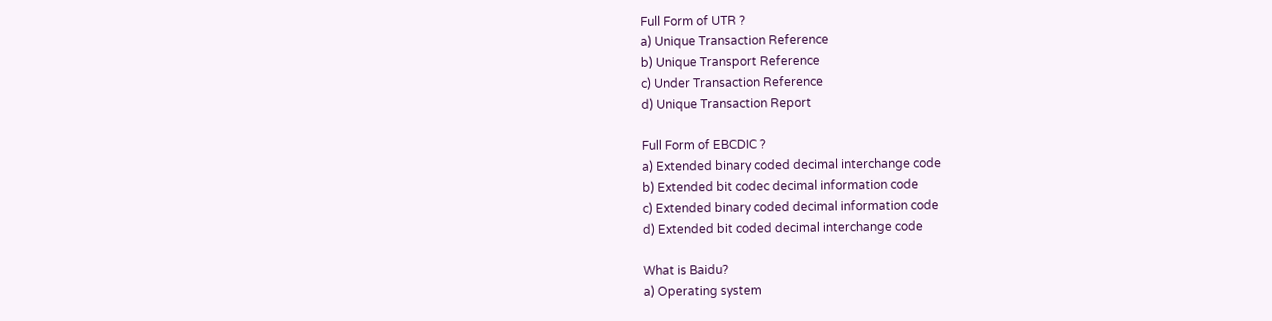Full Form of UTR ?
a) Unique Transaction Reference
b) Unique Transport Reference
c) Under Transaction Reference
d) Unique Transaction Report

Full Form of EBCDIC ?
a) Extended binary coded decimal interchange code
b) Extended bit codec decimal information code
c) Extended binary coded decimal information code
d) Extended bit coded decimal interchange code

What is Baidu?
a) Operating system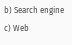b) Search engine
c) Web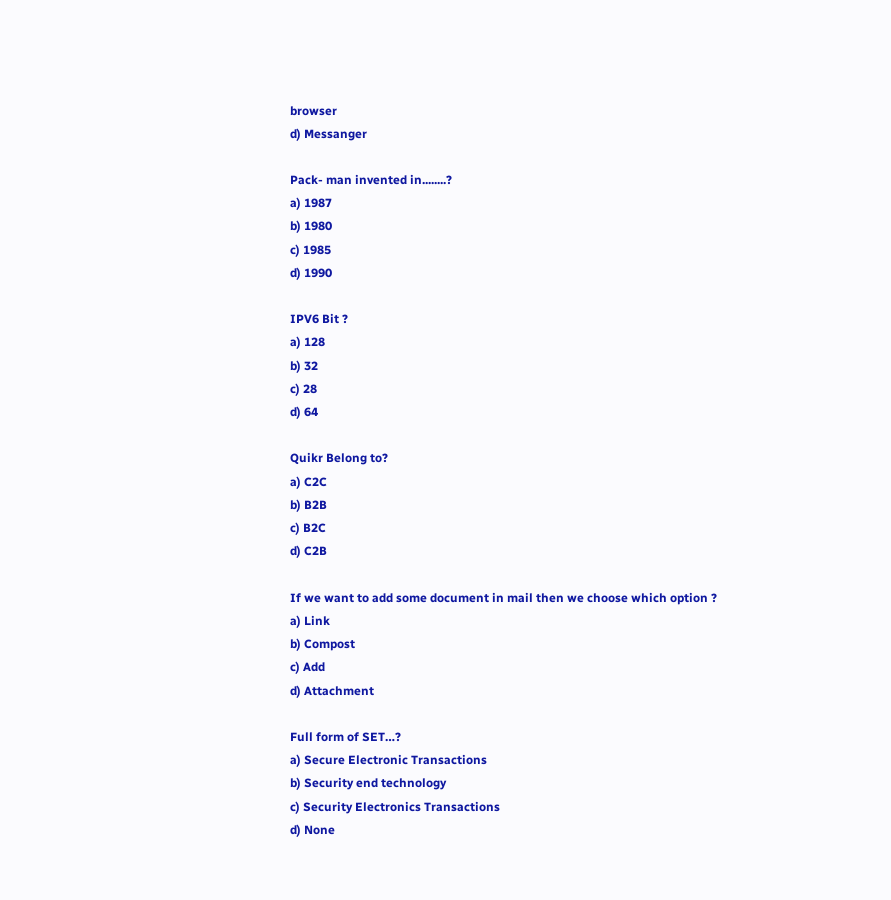browser
d) Messanger

Pack- man invented in........?
a) 1987
b) 1980
c) 1985
d) 1990

IPV6 Bit ?
a) 128
b) 32
c) 28
d) 64

Quikr Belong to?
a) C2C
b) B2B
c) B2C
d) C2B

If we want to add some document in mail then we choose which option ?
a) Link
b) Compost
c) Add
d) Attachment

Full form of SET…?
a) Secure Electronic Transactions
b) Security end technology
c) Security Electronics Transactions
d) None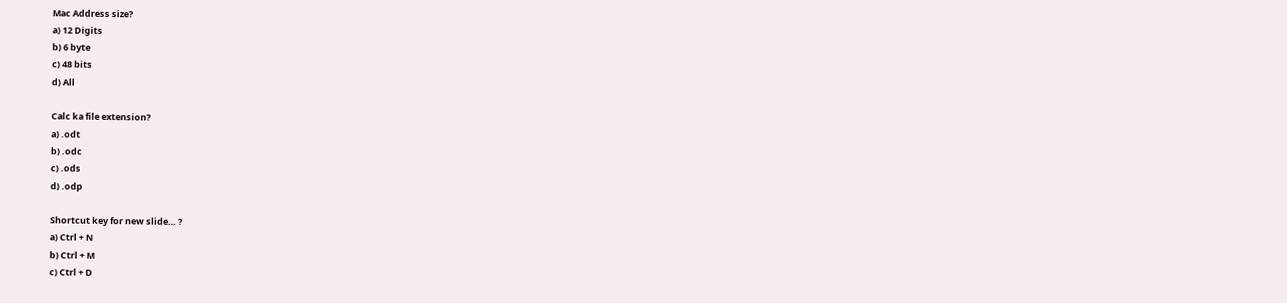Mac Address size?
a) 12 Digits
b) 6 byte
c) 48 bits
d) All

Calc ka file extension?
a) .odt
b) .odc
c) .ods
d) .odp

Shortcut key for new slide… ?
a) Ctrl + N
b) Ctrl + M
c) Ctrl + D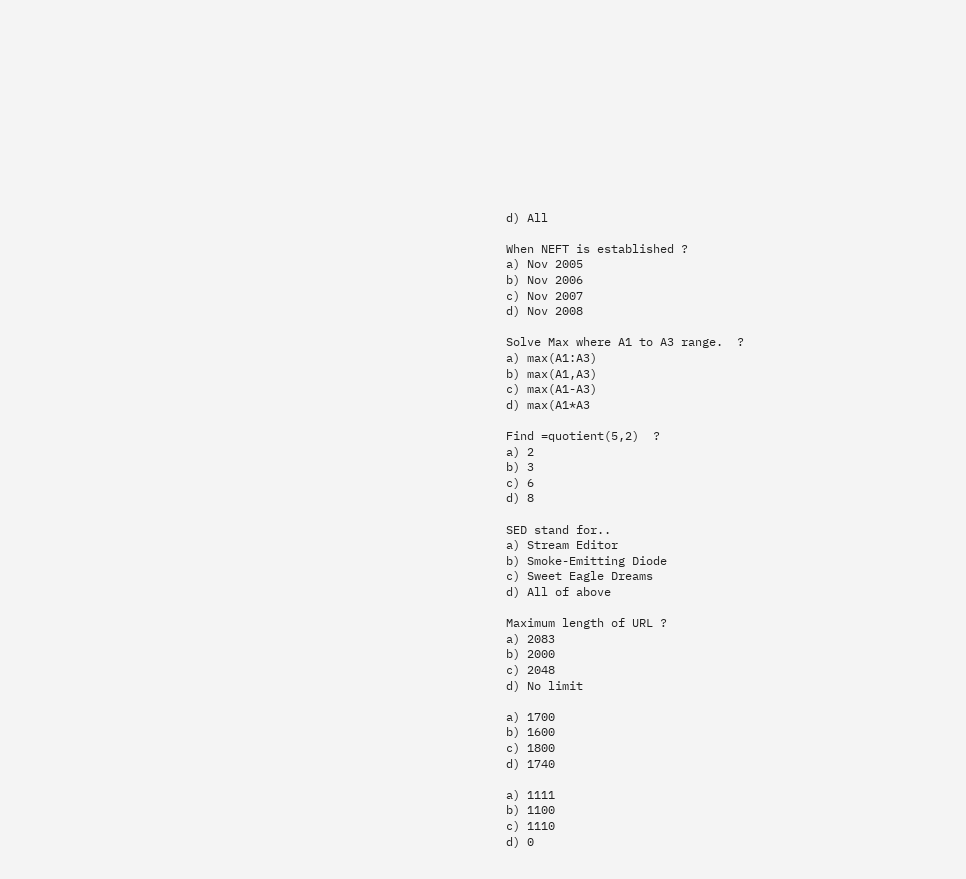d) All

When NEFT is established ?
a) Nov 2005
b) Nov 2006
c) Nov 2007
d) Nov 2008

Solve Max where A1 to A3 range.  ?
a) max(A1:A3)
b) max(A1,A3)
c) max(A1-A3)
d) max(A1*A3

Find =quotient(5,2)  ?
a) 2
b) 3
c) 6
d) 8

SED stand for..
a) Stream Editor
b) Smoke-Emitting Diode
c) Sweet Eagle Dreams
d) All of above

Maximum length of URL ?
a) 2083
b) 2000
c) 2048
d) No limit

a) 1700
b) 1600
c) 1800
d) 1740

a) 1111
b) 1100
c) 1110
d) 0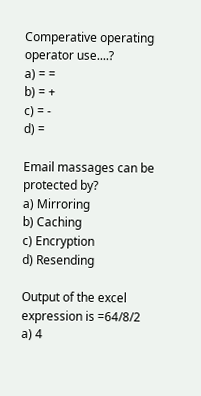Comperative operating operator use....?
a) = =
b) = +
c) = -
d) =

Email massages can be protected by?
a) Mirroring
b) Caching
c) Encryption
d) Resending

Output of the excel expression is =64/8/2
a) 4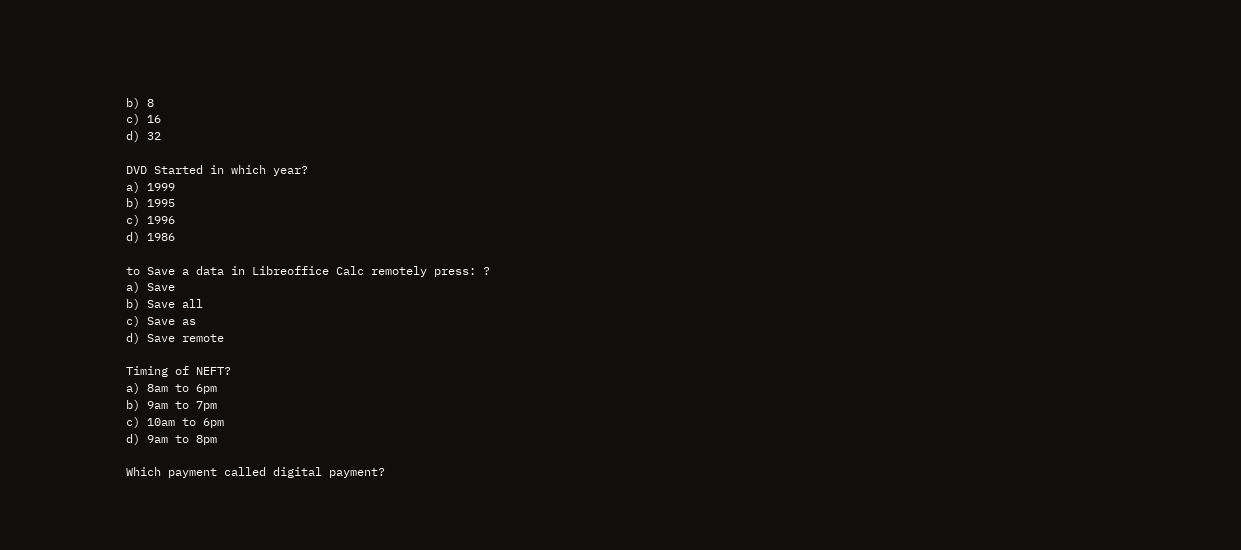b) 8
c) 16
d) 32

DVD Started in which year?
a) 1999
b) 1995
c) 1996
d) 1986

to Save a data in Libreoffice Calc remotely press: ?
a) Save
b) Save all
c) Save as
d) Save remote

Timing of NEFT?
a) 8am to 6pm
b) 9am to 7pm
c) 10am to 6pm
d) 9am to 8pm

Which payment called digital payment?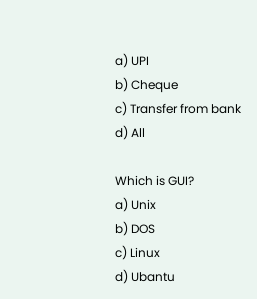a) UPI
b) Cheque
c) Transfer from bank
d) All

Which is GUI?
a) Unix
b) DOS
c) Linux
d) Ubantu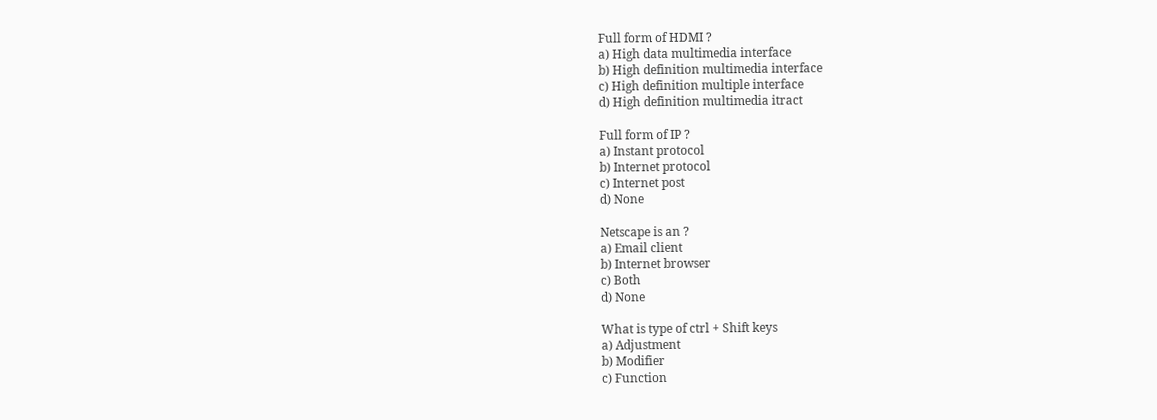Full form of HDMI ?
a) High data multimedia interface
b) High definition multimedia interface
c) High definition multiple interface
d) High definition multimedia itract

Full form of IP ?
a) Instant protocol
b) Internet protocol
c) Internet post
d) None

Netscape is an ?
a) Email client
b) Internet browser
c) Both
d) None

What is type of ctrl + Shift keys
a) Adjustment
b) Modifier
c) Function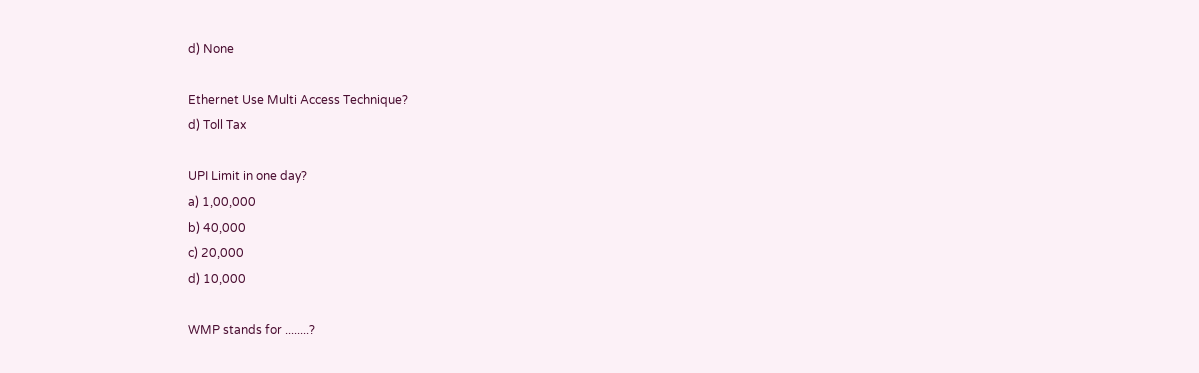d) None

Ethernet Use Multi Access Technique?
d) Toll Tax

UPI Limit in one day?
a) 1,00,000
b) 40,000
c) 20,000
d) 10,000

WMP stands for ........?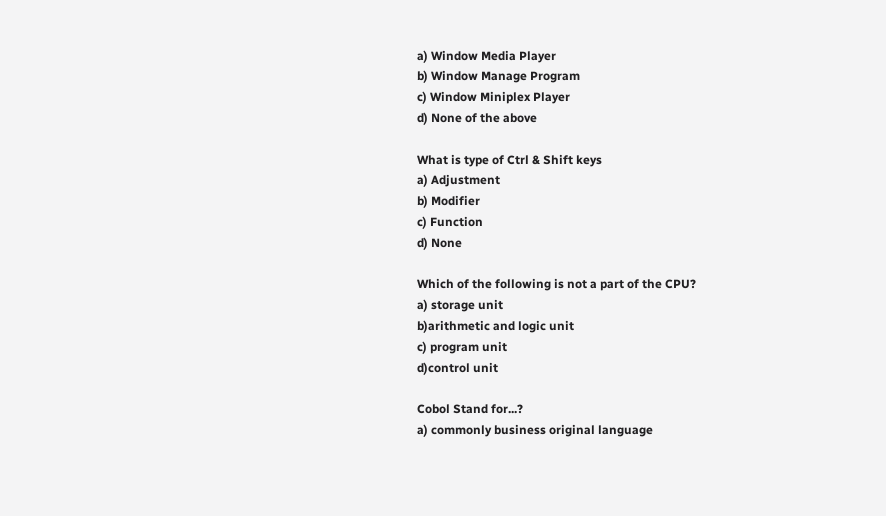a) Window Media Player
b) Window Manage Program
c) Window Miniplex Player
d) None of the above

What is type of Ctrl & Shift keys
a) Adjustment
b) Modifier
c) Function
d) None

Which of the following is not a part of the CPU?
a) storage unit
b)arithmetic and logic unit
c) program unit
d)control unit

Cobol Stand for...?
a) commonly business original language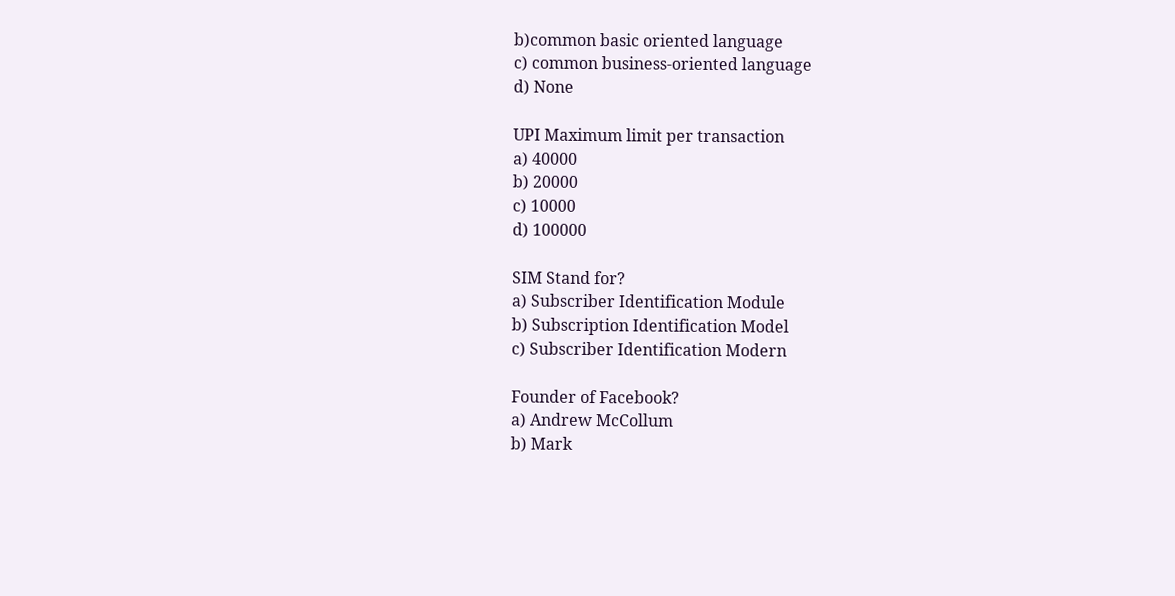b)common basic oriented language
c) common business-oriented language
d) None

UPI Maximum limit per transaction
a) 40000
b) 20000
c) 10000
d) 100000

SIM Stand for?
a) Subscriber Identification Module
b) Subscription Identification Model
c) Subscriber Identification Modern

Founder of Facebook?
a) Andrew McCollum
b) Mark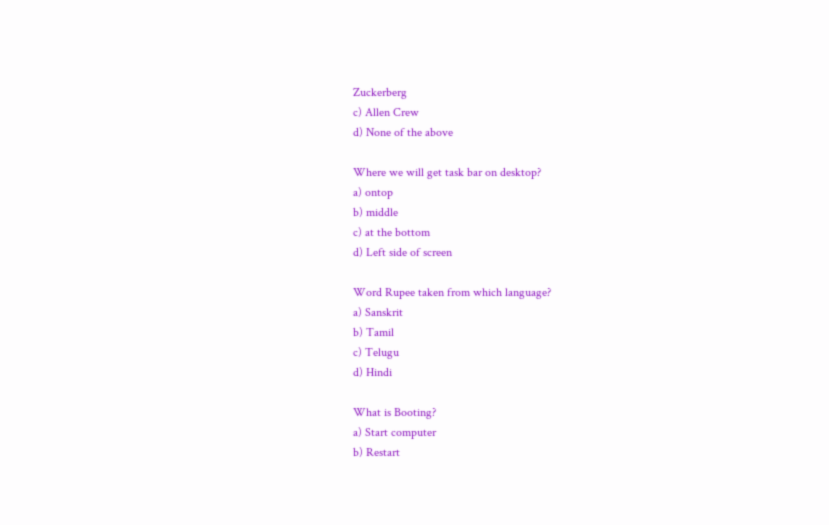Zuckerberg
c) Allen Crew
d) None of the above

Where we will get task bar on desktop?
a) ontop
b) middle
c) at the bottom
d) Left side of screen

Word Rupee taken from which language?
a) Sanskrit
b) Tamil
c) Telugu
d) Hindi

What is Booting?
a) Start computer
b) Restart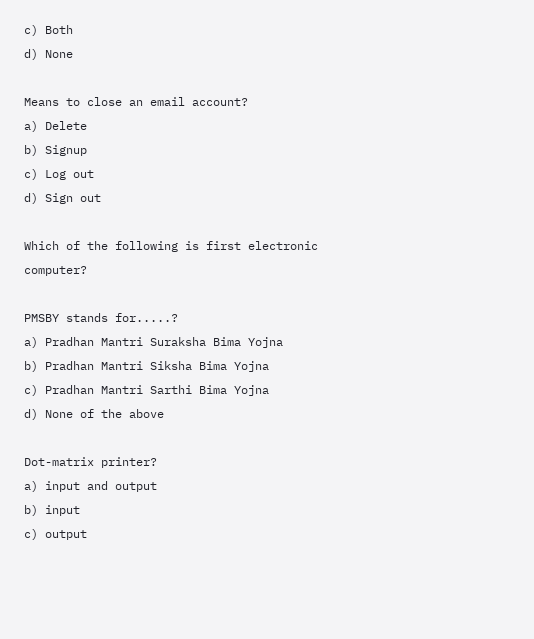c) Both
d) None

Means to close an email account?
a) Delete
b) Signup
c) Log out
d) Sign out

Which of the following is first electronic computer?

PMSBY stands for.....?
a) Pradhan Mantri Suraksha Bima Yojna
b) Pradhan Mantri Siksha Bima Yojna
c) Pradhan Mantri Sarthi Bima Yojna
d) None of the above

Dot-matrix printer?
a) input and output
b) input
c) output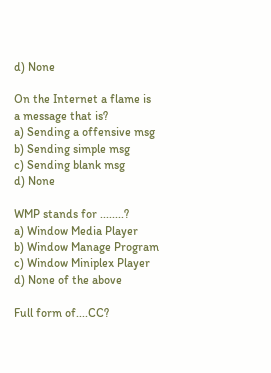d) None

On the Internet a flame is a message that is?
a) Sending a offensive msg
b) Sending simple msg
c) Sending blank msg
d) None

WMP stands for ........?
a) Window Media Player
b) Window Manage Program
c) Window Miniplex Player
d) None of the above

Full form of....CC?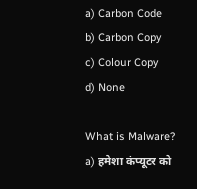a) Carbon Code
b) Carbon Copy
c) Colour Copy
d) None

What is Malware?
a) हमेशा कंप्यूटर को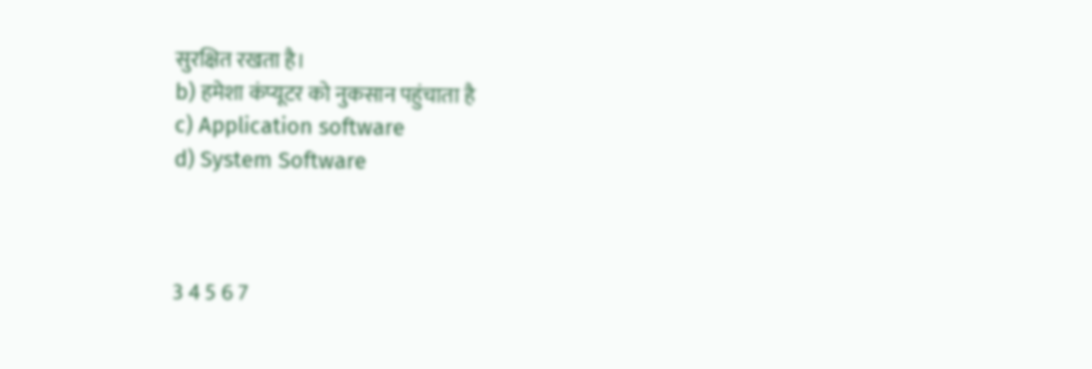सुरक्षित रखता है।
b) हमेशा कंप्यूटर को नुकसान पहुंचाता है
c) Application software
d) System Software



3 4 5 6 7